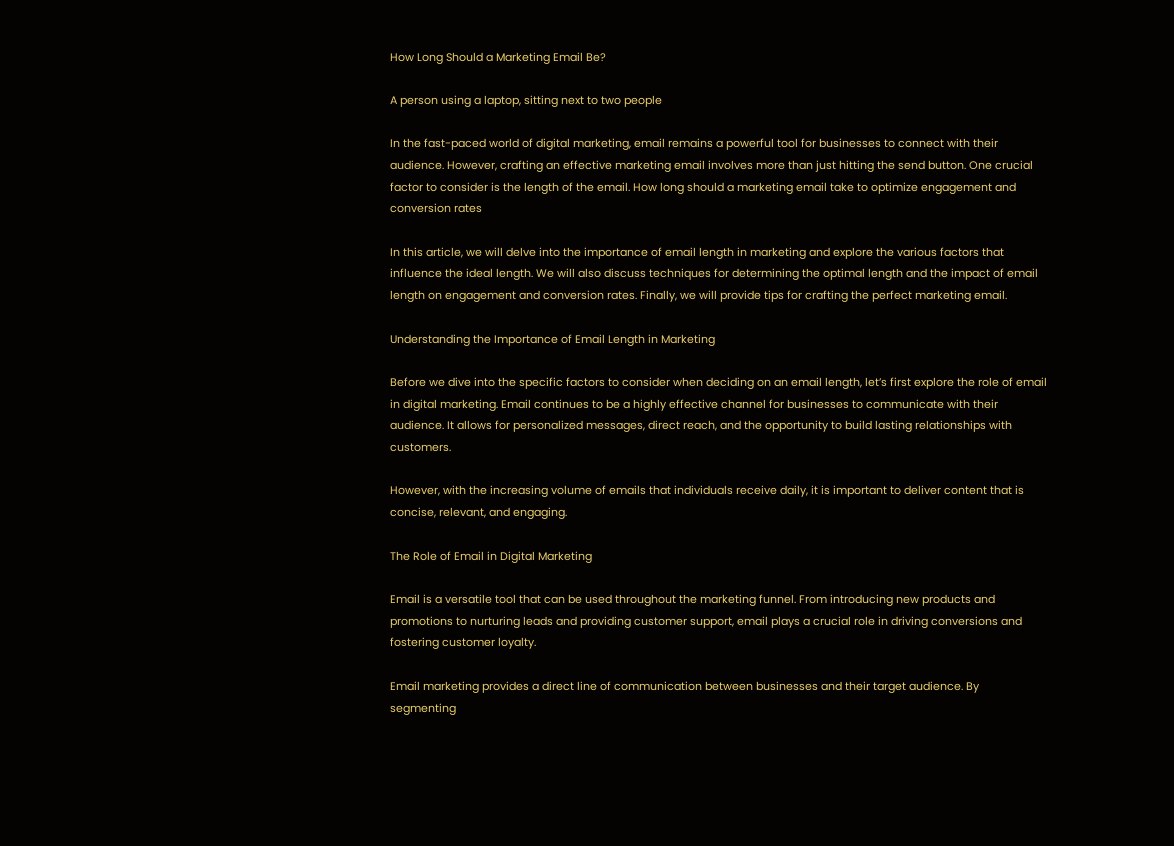How Long Should a Marketing Email Be?

A person using a laptop, sitting next to two people

In the fast-paced world of digital marketing, email remains a powerful tool for businesses to connect with their audience. However, crafting an effective marketing email involves more than just hitting the send button. One crucial factor to consider is the length of the email. How long should a marketing email take to optimize engagement and conversion rates

In this article, we will delve into the importance of email length in marketing and explore the various factors that influence the ideal length. We will also discuss techniques for determining the optimal length and the impact of email length on engagement and conversion rates. Finally, we will provide tips for crafting the perfect marketing email.

Understanding the Importance of Email Length in Marketing

Before we dive into the specific factors to consider when deciding on an email length, let’s first explore the role of email in digital marketing. Email continues to be a highly effective channel for businesses to communicate with their audience. It allows for personalized messages, direct reach, and the opportunity to build lasting relationships with customers.

However, with the increasing volume of emails that individuals receive daily, it is important to deliver content that is concise, relevant, and engaging.

The Role of Email in Digital Marketing

Email is a versatile tool that can be used throughout the marketing funnel. From introducing new products and promotions to nurturing leads and providing customer support, email plays a crucial role in driving conversions and fostering customer loyalty.

Email marketing provides a direct line of communication between businesses and their target audience. By segmenting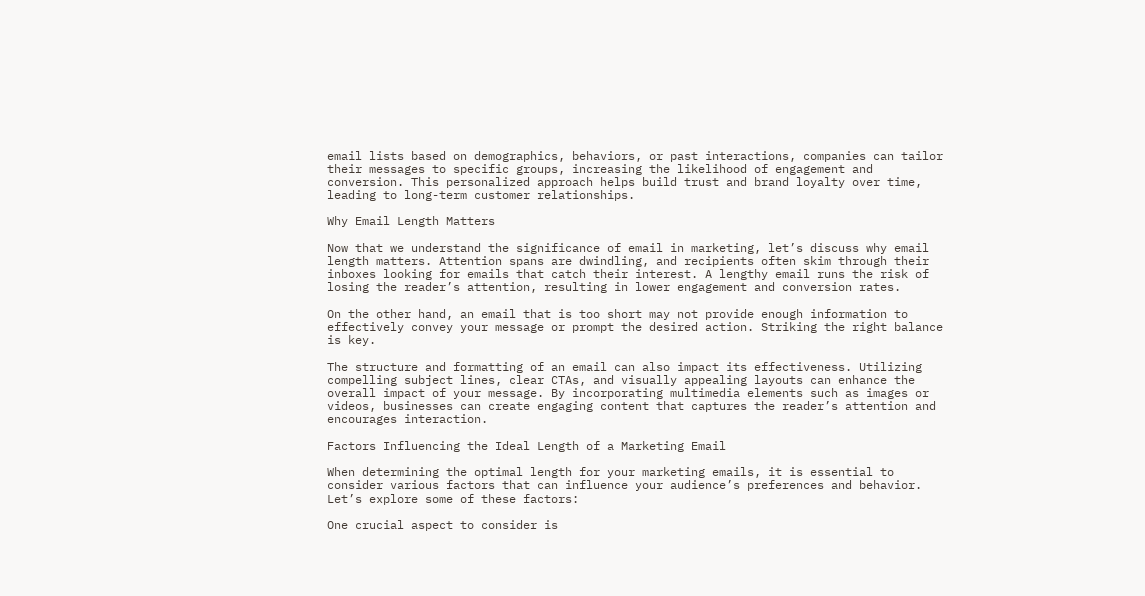email lists based on demographics, behaviors, or past interactions, companies can tailor their messages to specific groups, increasing the likelihood of engagement and conversion. This personalized approach helps build trust and brand loyalty over time, leading to long-term customer relationships.

Why Email Length Matters

Now that we understand the significance of email in marketing, let’s discuss why email length matters. Attention spans are dwindling, and recipients often skim through their inboxes looking for emails that catch their interest. A lengthy email runs the risk of losing the reader’s attention, resulting in lower engagement and conversion rates.

On the other hand, an email that is too short may not provide enough information to effectively convey your message or prompt the desired action. Striking the right balance is key.

The structure and formatting of an email can also impact its effectiveness. Utilizing compelling subject lines, clear CTAs, and visually appealing layouts can enhance the overall impact of your message. By incorporating multimedia elements such as images or videos, businesses can create engaging content that captures the reader’s attention and encourages interaction.

Factors Influencing the Ideal Length of a Marketing Email

When determining the optimal length for your marketing emails, it is essential to consider various factors that can influence your audience’s preferences and behavior. Let’s explore some of these factors:

One crucial aspect to consider is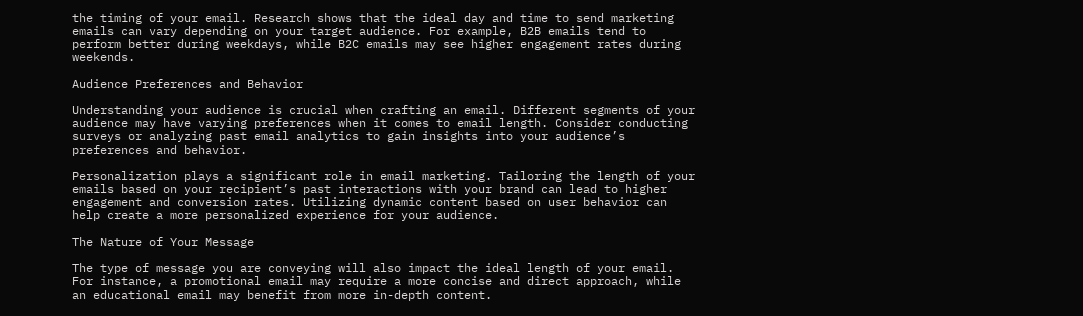the timing of your email. Research shows that the ideal day and time to send marketing emails can vary depending on your target audience. For example, B2B emails tend to perform better during weekdays, while B2C emails may see higher engagement rates during weekends.

Audience Preferences and Behavior

Understanding your audience is crucial when crafting an email. Different segments of your audience may have varying preferences when it comes to email length. Consider conducting surveys or analyzing past email analytics to gain insights into your audience’s preferences and behavior.

Personalization plays a significant role in email marketing. Tailoring the length of your emails based on your recipient’s past interactions with your brand can lead to higher engagement and conversion rates. Utilizing dynamic content based on user behavior can help create a more personalized experience for your audience.

The Nature of Your Message

The type of message you are conveying will also impact the ideal length of your email. For instance, a promotional email may require a more concise and direct approach, while an educational email may benefit from more in-depth content.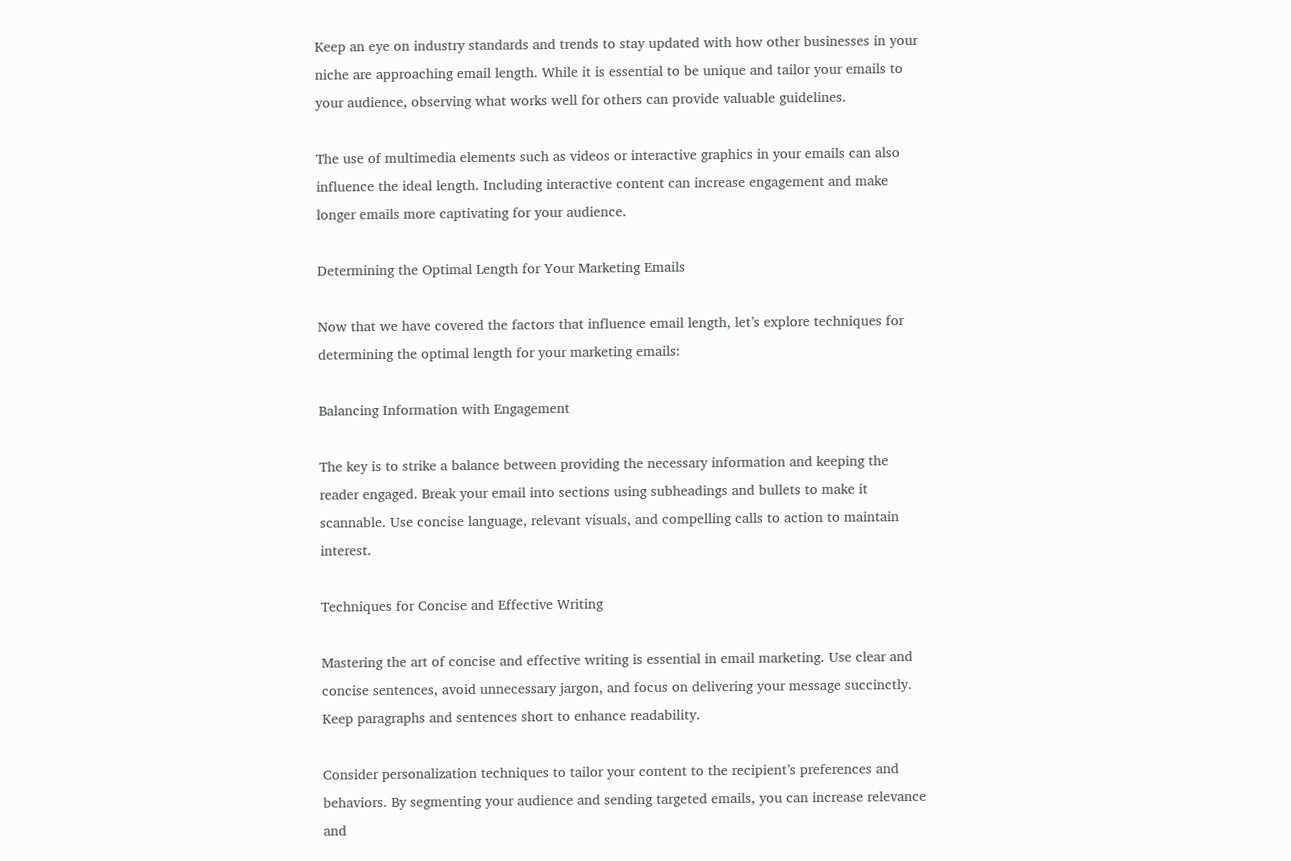Keep an eye on industry standards and trends to stay updated with how other businesses in your niche are approaching email length. While it is essential to be unique and tailor your emails to your audience, observing what works well for others can provide valuable guidelines.

The use of multimedia elements such as videos or interactive graphics in your emails can also influence the ideal length. Including interactive content can increase engagement and make longer emails more captivating for your audience.

Determining the Optimal Length for Your Marketing Emails

Now that we have covered the factors that influence email length, let’s explore techniques for determining the optimal length for your marketing emails:

Balancing Information with Engagement

The key is to strike a balance between providing the necessary information and keeping the reader engaged. Break your email into sections using subheadings and bullets to make it scannable. Use concise language, relevant visuals, and compelling calls to action to maintain interest.

Techniques for Concise and Effective Writing

Mastering the art of concise and effective writing is essential in email marketing. Use clear and concise sentences, avoid unnecessary jargon, and focus on delivering your message succinctly. Keep paragraphs and sentences short to enhance readability.

Consider personalization techniques to tailor your content to the recipient’s preferences and behaviors. By segmenting your audience and sending targeted emails, you can increase relevance and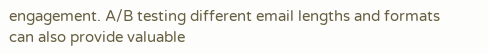engagement. A/B testing different email lengths and formats can also provide valuable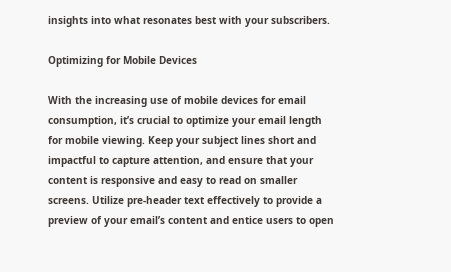insights into what resonates best with your subscribers.

Optimizing for Mobile Devices

With the increasing use of mobile devices for email consumption, it’s crucial to optimize your email length for mobile viewing. Keep your subject lines short and impactful to capture attention, and ensure that your content is responsive and easy to read on smaller screens. Utilize pre-header text effectively to provide a preview of your email’s content and entice users to open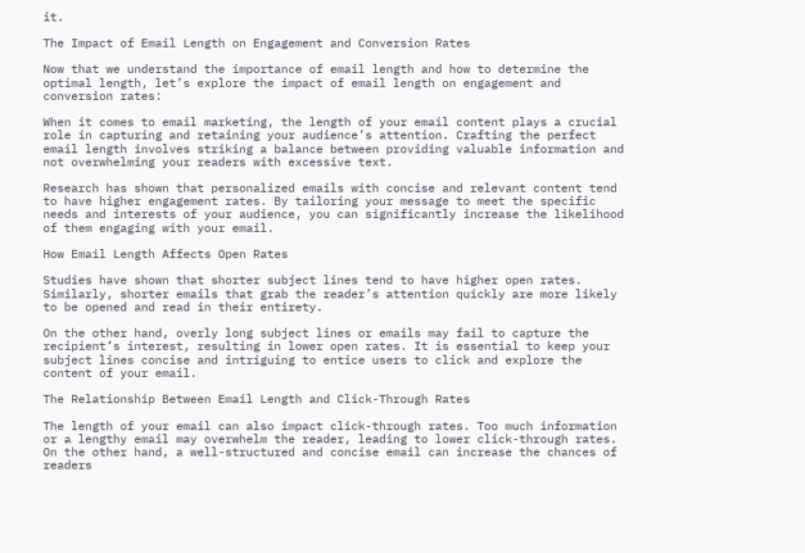it.

The Impact of Email Length on Engagement and Conversion Rates

Now that we understand the importance of email length and how to determine the optimal length, let’s explore the impact of email length on engagement and conversion rates:

When it comes to email marketing, the length of your email content plays a crucial role in capturing and retaining your audience’s attention. Crafting the perfect email length involves striking a balance between providing valuable information and not overwhelming your readers with excessive text.

Research has shown that personalized emails with concise and relevant content tend to have higher engagement rates. By tailoring your message to meet the specific needs and interests of your audience, you can significantly increase the likelihood of them engaging with your email.

How Email Length Affects Open Rates

Studies have shown that shorter subject lines tend to have higher open rates. Similarly, shorter emails that grab the reader’s attention quickly are more likely to be opened and read in their entirety.

On the other hand, overly long subject lines or emails may fail to capture the recipient’s interest, resulting in lower open rates. It is essential to keep your subject lines concise and intriguing to entice users to click and explore the content of your email.

The Relationship Between Email Length and Click-Through Rates

The length of your email can also impact click-through rates. Too much information or a lengthy email may overwhelm the reader, leading to lower click-through rates. On the other hand, a well-structured and concise email can increase the chances of readers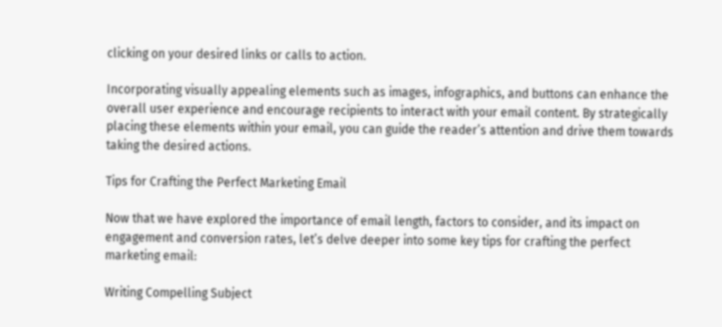clicking on your desired links or calls to action.

Incorporating visually appealing elements such as images, infographics, and buttons can enhance the overall user experience and encourage recipients to interact with your email content. By strategically placing these elements within your email, you can guide the reader’s attention and drive them towards taking the desired actions.

Tips for Crafting the Perfect Marketing Email

Now that we have explored the importance of email length, factors to consider, and its impact on engagement and conversion rates, let’s delve deeper into some key tips for crafting the perfect marketing email:

Writing Compelling Subject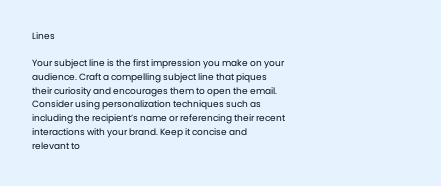Lines

Your subject line is the first impression you make on your audience. Craft a compelling subject line that piques their curiosity and encourages them to open the email. Consider using personalization techniques such as including the recipient’s name or referencing their recent interactions with your brand. Keep it concise and relevant to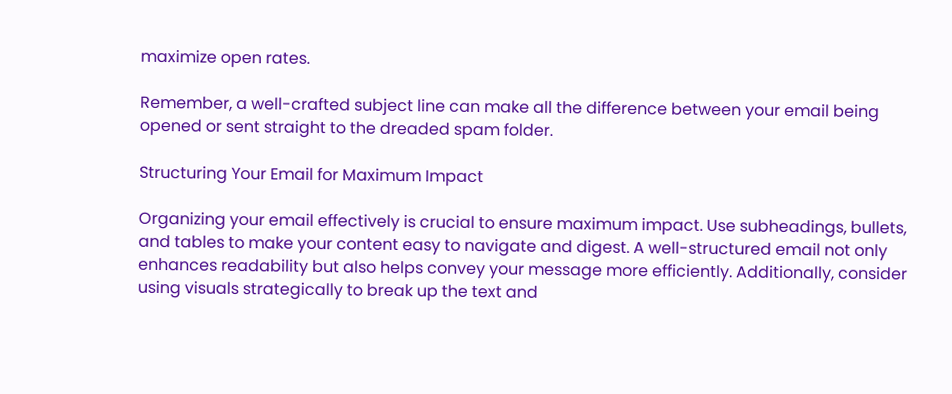maximize open rates.

Remember, a well-crafted subject line can make all the difference between your email being opened or sent straight to the dreaded spam folder.

Structuring Your Email for Maximum Impact

Organizing your email effectively is crucial to ensure maximum impact. Use subheadings, bullets, and tables to make your content easy to navigate and digest. A well-structured email not only enhances readability but also helps convey your message more efficiently. Additionally, consider using visuals strategically to break up the text and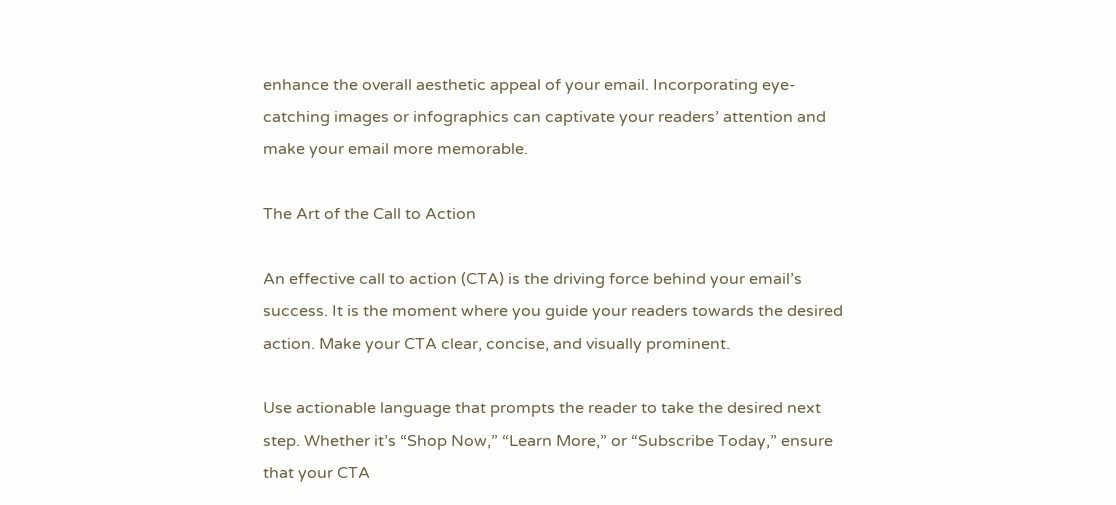enhance the overall aesthetic appeal of your email. Incorporating eye-catching images or infographics can captivate your readers’ attention and make your email more memorable.

The Art of the Call to Action

An effective call to action (CTA) is the driving force behind your email’s success. It is the moment where you guide your readers towards the desired action. Make your CTA clear, concise, and visually prominent.

Use actionable language that prompts the reader to take the desired next step. Whether it’s “Shop Now,” “Learn More,” or “Subscribe Today,” ensure that your CTA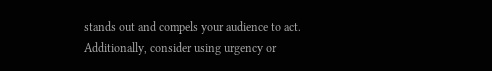stands out and compels your audience to act. Additionally, consider using urgency or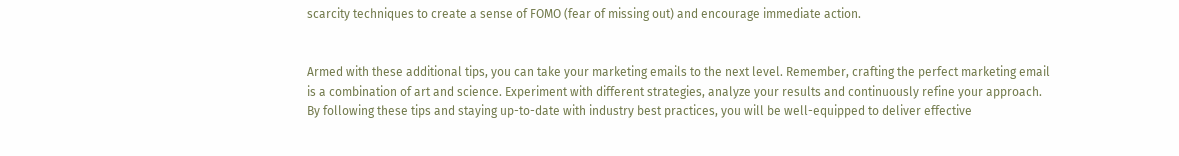scarcity techniques to create a sense of FOMO (fear of missing out) and encourage immediate action.


Armed with these additional tips, you can take your marketing emails to the next level. Remember, crafting the perfect marketing email is a combination of art and science. Experiment with different strategies, analyze your results and continuously refine your approach. By following these tips and staying up-to-date with industry best practices, you will be well-equipped to deliver effective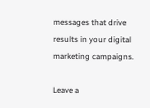messages that drive results in your digital marketing campaigns.

Leave a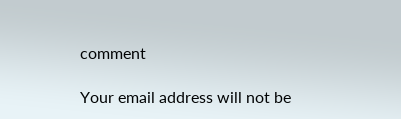comment

Your email address will not be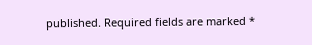published. Required fields are marked *